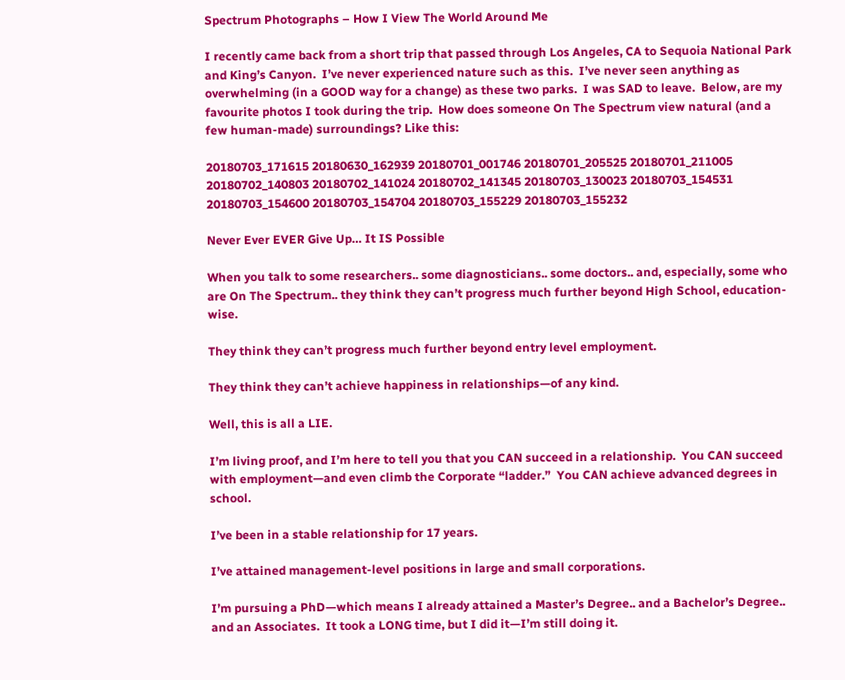Spectrum Photographs – How I View The World Around Me

I recently came back from a short trip that passed through Los Angeles, CA to Sequoia National Park and King’s Canyon.  I’ve never experienced nature such as this.  I’ve never seen anything as overwhelming (in a GOOD way for a change) as these two parks.  I was SAD to leave.  Below, are my favourite photos I took during the trip.  How does someone On The Spectrum view natural (and a few human-made) surroundings? Like this:

20180703_171615 20180630_162939 20180701_001746 20180701_205525 20180701_211005 20180702_140803 20180702_141024 20180702_141345 20180703_130023 20180703_154531 20180703_154600 20180703_154704 20180703_155229 20180703_155232

Never Ever EVER Give Up… It IS Possible

When you talk to some researchers.. some diagnosticians.. some doctors.. and, especially, some who are On The Spectrum.. they think they can’t progress much further beyond High School, education-wise.

They think they can’t progress much further beyond entry level employment.

They think they can’t achieve happiness in relationships—of any kind.

Well, this is all a LIE.

I’m living proof, and I’m here to tell you that you CAN succeed in a relationship.  You CAN succeed with employment—and even climb the Corporate “ladder.”  You CAN achieve advanced degrees in school.

I’ve been in a stable relationship for 17 years.

I’ve attained management-level positions in large and small corporations.

I’m pursuing a PhD—which means I already attained a Master’s Degree.. and a Bachelor’s Degree.. and an Associates.  It took a LONG time, but I did it—I’m still doing it.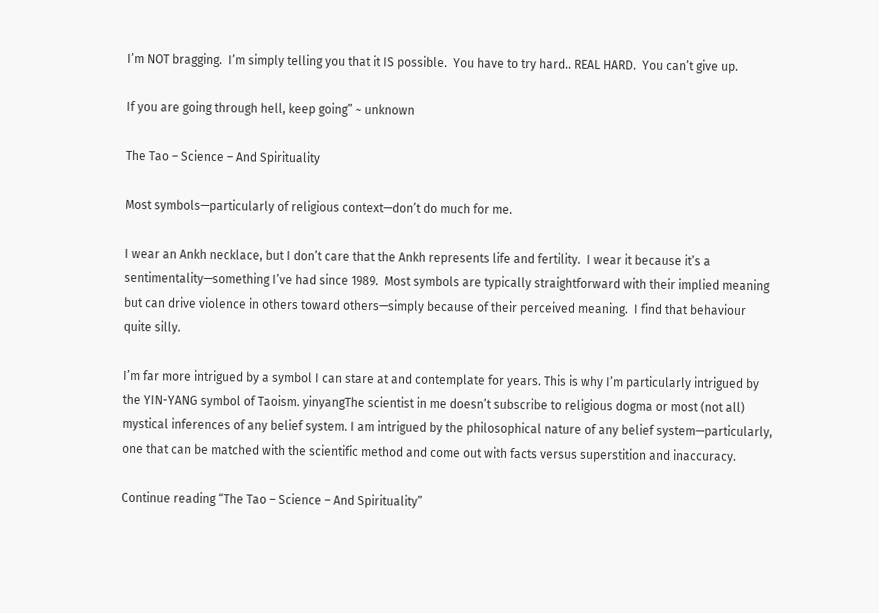I’m NOT bragging.  I’m simply telling you that it IS possible.  You have to try hard.. REAL HARD.  You can’t give up.

If you are going through hell, keep going” ~ unknown

The Tao – Science – And Spirituality

Most symbols—particularly of religious context—don’t do much for me.

I wear an Ankh necklace, but I don’t care that the Ankh represents life and fertility.  I wear it because it’s a sentimentality—something I’ve had since 1989.  Most symbols are typically straightforward with their implied meaning but can drive violence in others toward others—simply because of their perceived meaning.  I find that behaviour quite silly.

I’m far more intrigued by a symbol I can stare at and contemplate for years. This is why I’m particularly intrigued by the YIN-YANG symbol of Taoism. yinyangThe scientist in me doesn’t subscribe to religious dogma or most (not all) mystical inferences of any belief system. I am intrigued by the philosophical nature of any belief system—particularly, one that can be matched with the scientific method and come out with facts versus superstition and inaccuracy.

Continue reading “The Tao – Science – And Spirituality”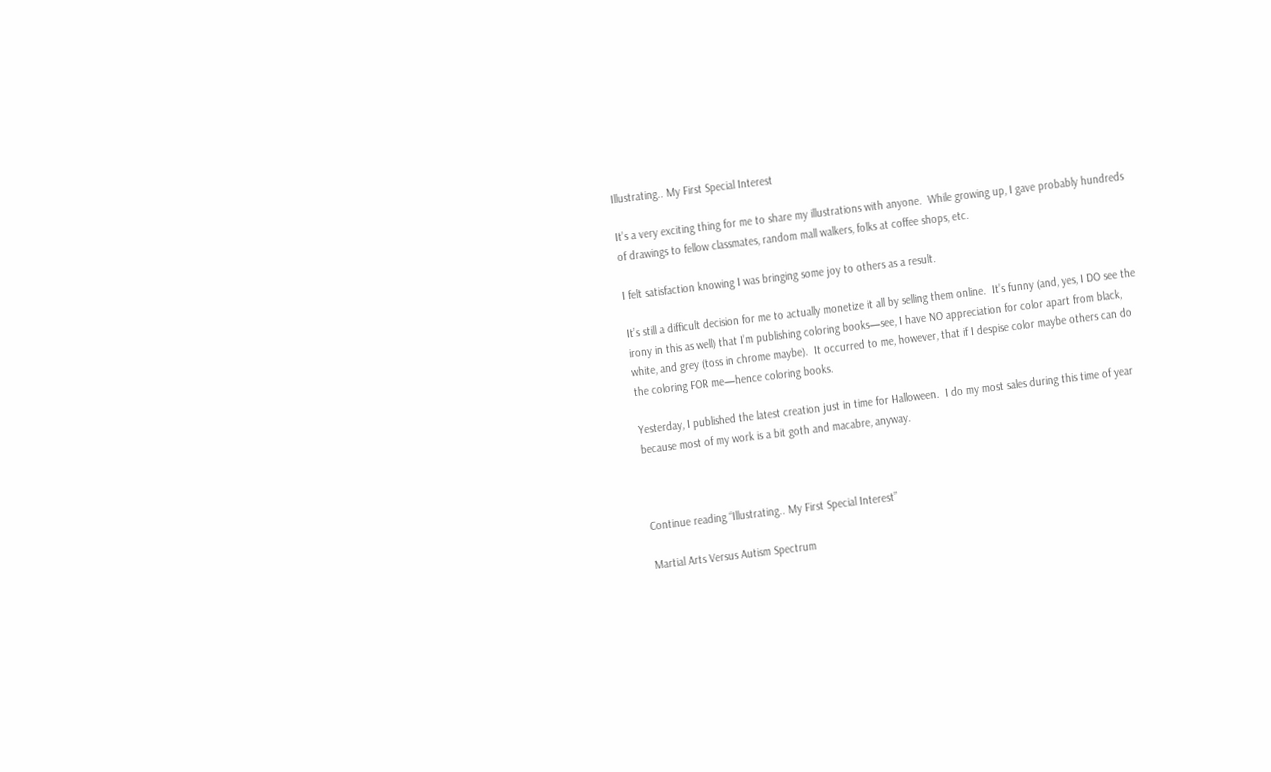Illustrating.. My First Special Interest

It’s a very exciting thing for me to share my illustrations with anyone.  While growing up, I gave probably hundreds of drawings to fellow classmates, random mall walkers, folks at coffee shops, etc.

I felt satisfaction knowing I was bringing some joy to others as a result.

It’s still a difficult decision for me to actually monetize it all by selling them online.  It’s funny (and, yes, I DO see the irony in this as well) that I’m publishing coloring books—see, I have NO appreciation for color apart from black, white, and grey (toss in chrome maybe).  It occurred to me, however, that if I despise color maybe others can do the coloring FOR me—hence coloring books.

Yesterday, I published the latest creation just in time for Halloween.  I do my most sales during this time of year because most of my work is a bit goth and macabre, anyway.



Continue reading “Illustrating.. My First Special Interest”

Martial Arts Versus Autism Spectrum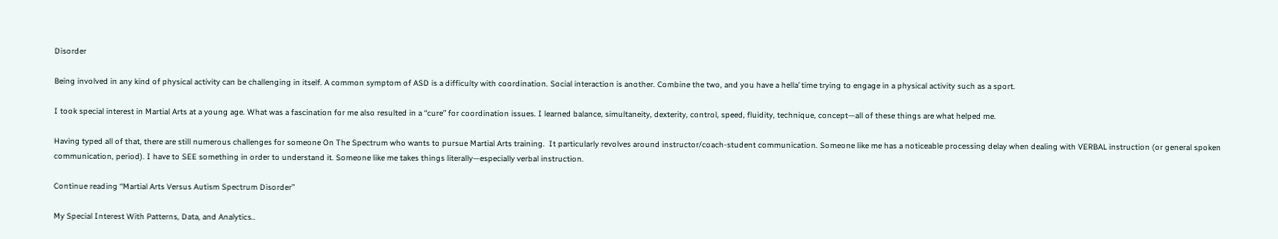Disorder

Being involved in any kind of physical activity can be challenging in itself. A common symptom of ASD is a difficulty with coordination. Social interaction is another. Combine the two, and you have a hella’ time trying to engage in a physical activity such as a sport.

I took special interest in Martial Arts at a young age. What was a fascination for me also resulted in a “cure” for coordination issues. I learned balance, simultaneity, dexterity, control, speed, fluidity, technique, concept—all of these things are what helped me.

Having typed all of that, there are still numerous challenges for someone On The Spectrum who wants to pursue Martial Arts training.  It particularly revolves around instructor/coach-student communication. Someone like me has a noticeable processing delay when dealing with VERBAL instruction (or general spoken communication, period). I have to SEE something in order to understand it. Someone like me takes things literally—especially verbal instruction.

Continue reading “Martial Arts Versus Autism Spectrum Disorder”

My Special Interest With Patterns, Data, and Analytics..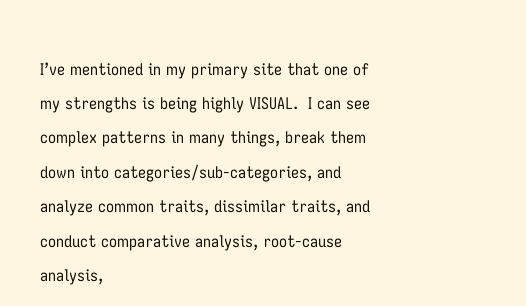I’ve mentioned in my primary site that one of my strengths is being highly VISUAL.  I can see complex patterns in many things, break them down into categories/sub-categories, and analyze common traits, dissimilar traits, and conduct comparative analysis, root-cause analysis,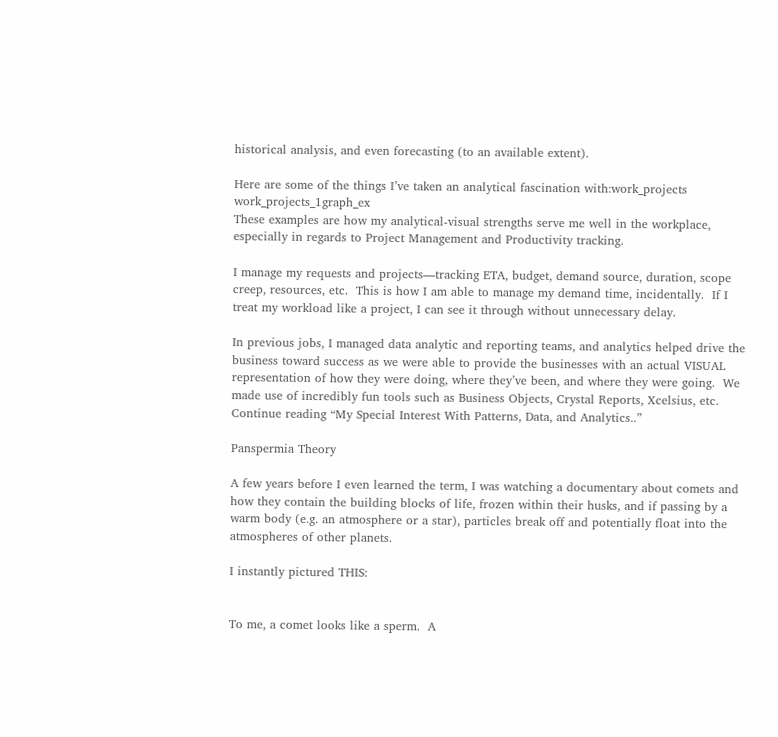historical analysis, and even forecasting (to an available extent).

Here are some of the things I’ve taken an analytical fascination with:work_projects work_projects_1graph_ex
These examples are how my analytical-visual strengths serve me well in the workplace, especially in regards to Project Management and Productivity tracking.

I manage my requests and projects—tracking ETA, budget, demand source, duration, scope creep, resources, etc.  This is how I am able to manage my demand time, incidentally.  If I treat my workload like a project, I can see it through without unnecessary delay.

In previous jobs, I managed data analytic and reporting teams, and analytics helped drive the business toward success as we were able to provide the businesses with an actual VISUAL representation of how they were doing, where they’ve been, and where they were going.  We made use of incredibly fun tools such as Business Objects, Crystal Reports, Xcelsius, etc. Continue reading “My Special Interest With Patterns, Data, and Analytics..”

Panspermia Theory

A few years before I even learned the term, I was watching a documentary about comets and how they contain the building blocks of life, frozen within their husks, and if passing by a warm body (e.g. an atmosphere or a star), particles break off and potentially float into the atmospheres of other planets.

I instantly pictured THIS:


To me, a comet looks like a sperm.  A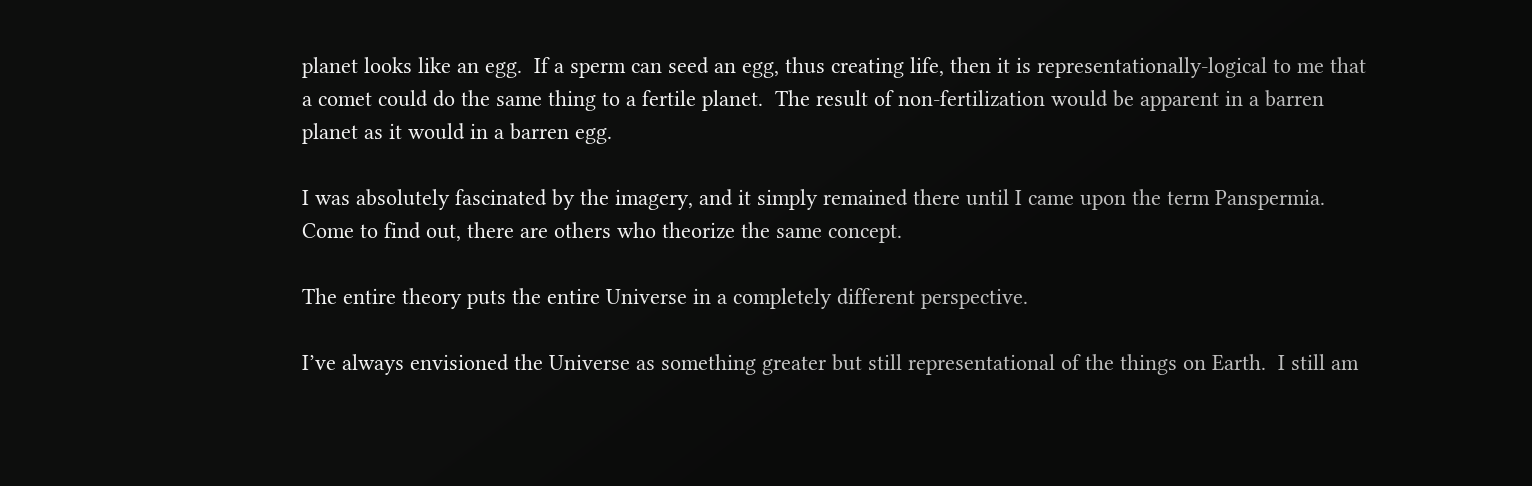planet looks like an egg.  If a sperm can seed an egg, thus creating life, then it is representationally-logical to me that a comet could do the same thing to a fertile planet.  The result of non-fertilization would be apparent in a barren planet as it would in a barren egg.

I was absolutely fascinated by the imagery, and it simply remained there until I came upon the term Panspermia.  Come to find out, there are others who theorize the same concept.

The entire theory puts the entire Universe in a completely different perspective.

I’ve always envisioned the Universe as something greater but still representational of the things on Earth.  I still am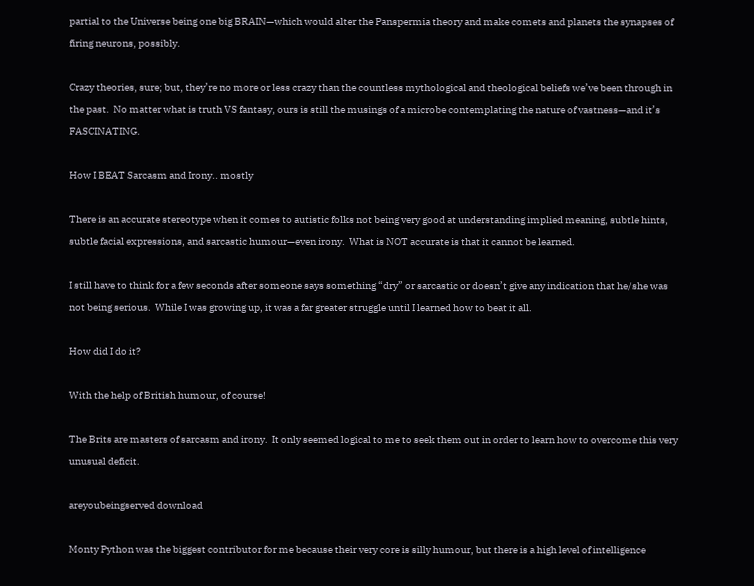partial to the Universe being one big BRAIN—which would alter the Panspermia theory and make comets and planets the synapses of firing neurons, possibly.

Crazy theories, sure; but, they’re no more or less crazy than the countless mythological and theological beliefs we’ve been through in the past.  No matter what is truth VS fantasy, ours is still the musings of a microbe contemplating the nature of vastness—and it’s FASCINATING.

How I BEAT Sarcasm and Irony.. mostly

There is an accurate stereotype when it comes to autistic folks not being very good at understanding implied meaning, subtle hints, subtle facial expressions, and sarcastic humour—even irony.  What is NOT accurate is that it cannot be learned.

I still have to think for a few seconds after someone says something “dry” or sarcastic or doesn’t give any indication that he/she was not being serious.  While I was growing up, it was a far greater struggle until I learned how to beat it all.

How did I do it?

With the help of British humour, of course!

The Brits are masters of sarcasm and irony.  It only seemed logical to me to seek them out in order to learn how to overcome this very unusual deficit.

areyoubeingserved download

Monty Python was the biggest contributor for me because their very core is silly humour, but there is a high level of intelligence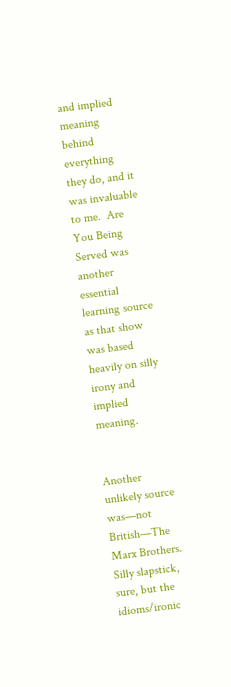and implied meaning behind everything they do, and it was invaluable to me.  Are You Being Served was another essential learning source as that show was based heavily on silly irony and implied meaning.


Another unlikely source was—not British—The Marx Brothers.  Silly slapstick, sure, but the idioms/ironic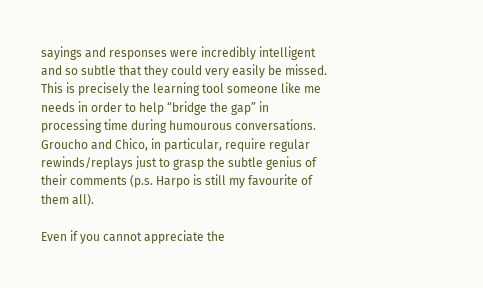sayings and responses were incredibly intelligent and so subtle that they could very easily be missed. This is precisely the learning tool someone like me needs in order to help “bridge the gap” in processing time during humourous conversations. Groucho and Chico, in particular, require regular rewinds/replays just to grasp the subtle genius of their comments (p.s. Harpo is still my favourite of them all).

Even if you cannot appreciate the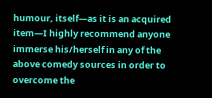humour, itself—as it is an acquired item—I highly recommend anyone immerse his/herself in any of the above comedy sources in order to overcome the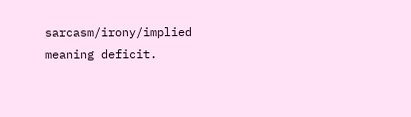sarcasm/irony/implied meaning deficit.